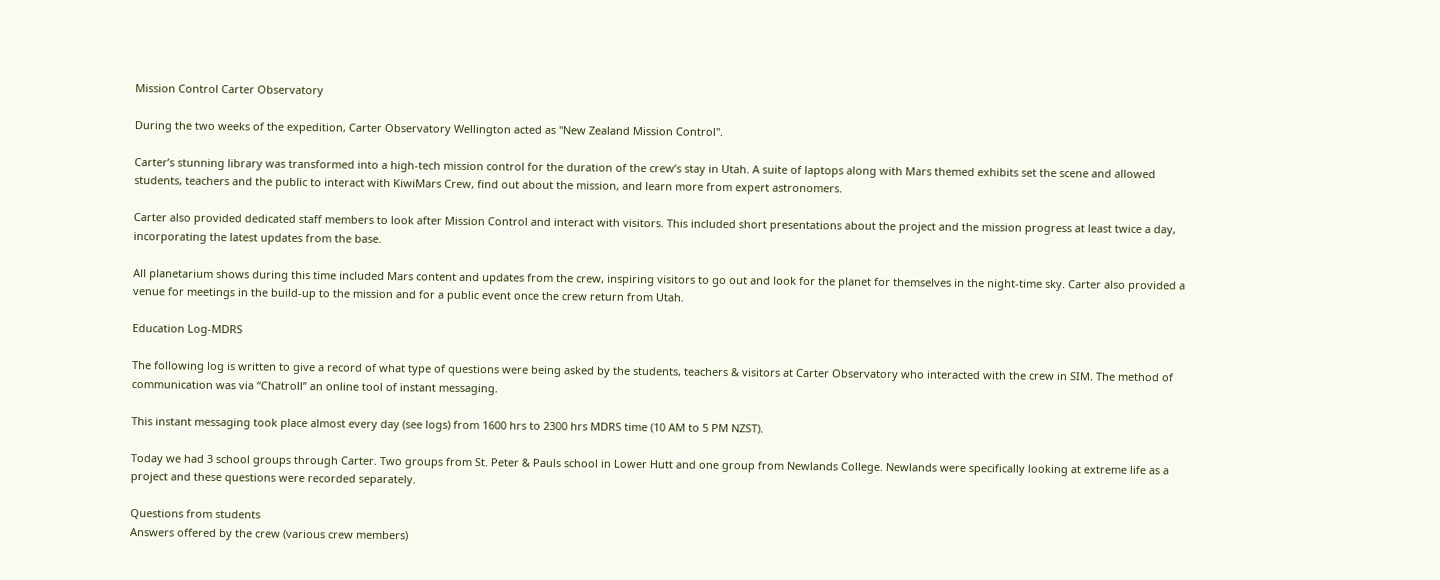Mission Control Carter Observatory

During the two weeks of the expedition, Carter Observatory Wellington acted as "New Zealand Mission Control".

Carter’s stunning library was transformed into a high-tech mission control for the duration of the crew’s stay in Utah. A suite of laptops along with Mars themed exhibits set the scene and allowed students, teachers and the public to interact with KiwiMars Crew, find out about the mission, and learn more from expert astronomers.

Carter also provided dedicated staff members to look after Mission Control and interact with visitors. This included short presentations about the project and the mission progress at least twice a day, incorporating the latest updates from the base.

All planetarium shows during this time included Mars content and updates from the crew, inspiring visitors to go out and look for the planet for themselves in the night-time sky. Carter also provided a venue for meetings in the build-up to the mission and for a public event once the crew return from Utah.

Education Log-MDRS

The following log is written to give a record of what type of questions were being asked by the students, teachers & visitors at Carter Observatory who interacted with the crew in SIM. The method of communication was via “Chatroll” an online tool of instant messaging.

This instant messaging took place almost every day (see logs) from 1600 hrs to 2300 hrs MDRS time (10 AM to 5 PM NZST).

Today we had 3 school groups through Carter. Two groups from St. Peter & Pauls school in Lower Hutt and one group from Newlands College. Newlands were specifically looking at extreme life as a project and these questions were recorded separately.

Questions from students
Answers offered by the crew (various crew members)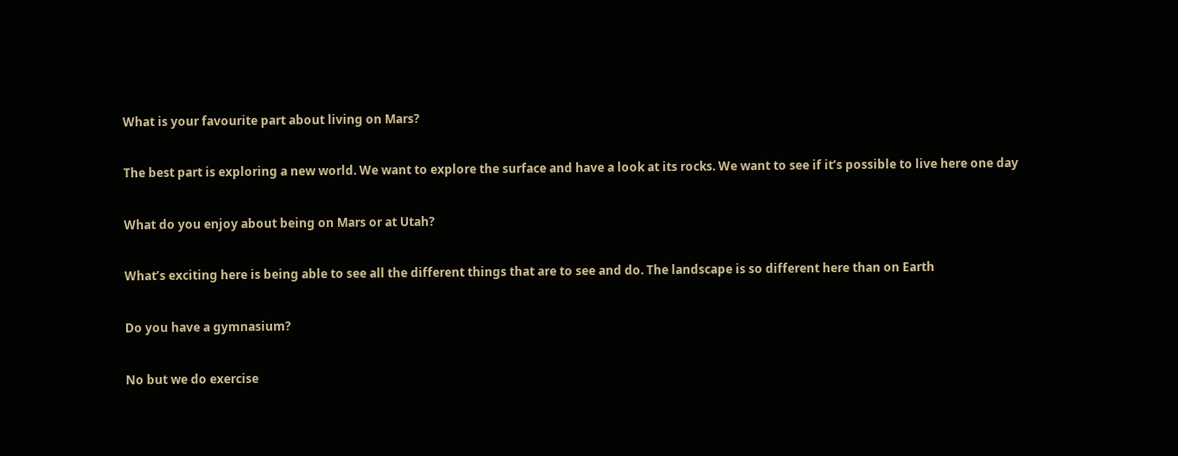What is your favourite part about living on Mars?

The best part is exploring a new world. We want to explore the surface and have a look at its rocks. We want to see if it’s possible to live here one day

What do you enjoy about being on Mars or at Utah?

What’s exciting here is being able to see all the different things that are to see and do. The landscape is so different here than on Earth

Do you have a gymnasium?

No but we do exercise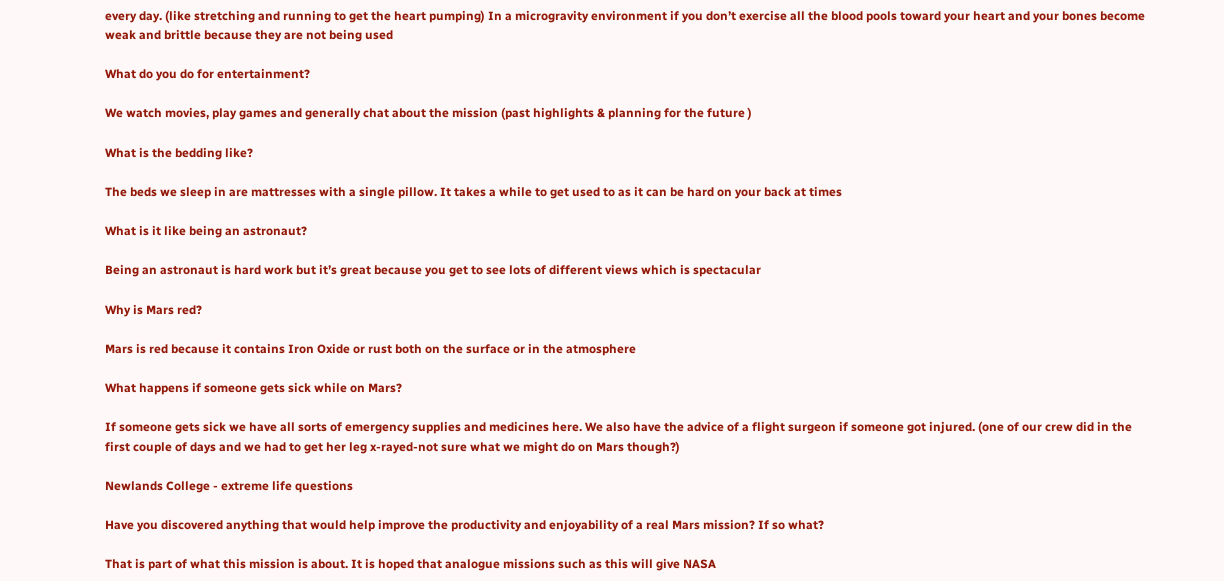every day. (like stretching and running to get the heart pumping) In a microgravity environment if you don’t exercise all the blood pools toward your heart and your bones become weak and brittle because they are not being used

What do you do for entertainment?

We watch movies, play games and generally chat about the mission (past highlights & planning for the future )

What is the bedding like?

The beds we sleep in are mattresses with a single pillow. It takes a while to get used to as it can be hard on your back at times

What is it like being an astronaut?

Being an astronaut is hard work but it’s great because you get to see lots of different views which is spectacular

Why is Mars red?

Mars is red because it contains Iron Oxide or rust both on the surface or in the atmosphere

What happens if someone gets sick while on Mars?

If someone gets sick we have all sorts of emergency supplies and medicines here. We also have the advice of a flight surgeon if someone got injured. (one of our crew did in the first couple of days and we had to get her leg x-rayed-not sure what we might do on Mars though?)

Newlands College - extreme life questions

Have you discovered anything that would help improve the productivity and enjoyability of a real Mars mission? If so what?

That is part of what this mission is about. It is hoped that analogue missions such as this will give NASA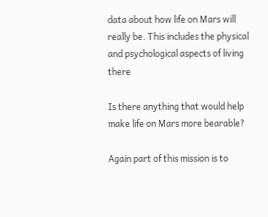data about how life on Mars will really be. This includes the physical and psychological aspects of living there

Is there anything that would help make life on Mars more bearable?

Again part of this mission is to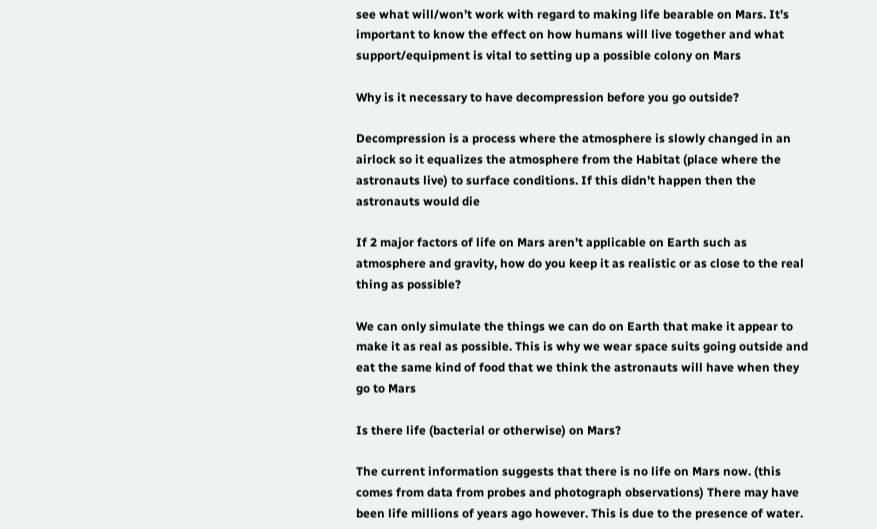see what will/won’t work with regard to making life bearable on Mars. It’s important to know the effect on how humans will live together and what support/equipment is vital to setting up a possible colony on Mars

Why is it necessary to have decompression before you go outside?

Decompression is a process where the atmosphere is slowly changed in an airlock so it equalizes the atmosphere from the Habitat (place where the astronauts live) to surface conditions. If this didn’t happen then the astronauts would die

If 2 major factors of life on Mars aren’t applicable on Earth such as atmosphere and gravity, how do you keep it as realistic or as close to the real thing as possible?

We can only simulate the things we can do on Earth that make it appear to make it as real as possible. This is why we wear space suits going outside and eat the same kind of food that we think the astronauts will have when they go to Mars

Is there life (bacterial or otherwise) on Mars?

The current information suggests that there is no life on Mars now. (this comes from data from probes and photograph observations) There may have been life millions of years ago however. This is due to the presence of water.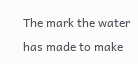The mark the water has made to make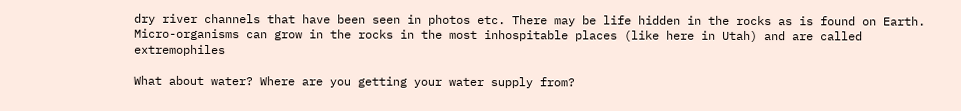dry river channels that have been seen in photos etc. There may be life hidden in the rocks as is found on Earth. Micro-organisms can grow in the rocks in the most inhospitable places (like here in Utah) and are called extremophiles

What about water? Where are you getting your water supply from?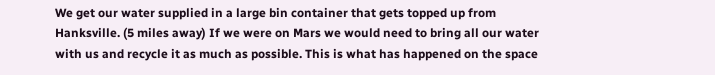We get our water supplied in a large bin container that gets topped up from Hanksville. (5 miles away) If we were on Mars we would need to bring all our water with us and recycle it as much as possible. This is what has happened on the space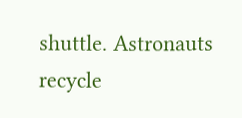shuttle. Astronauts recycle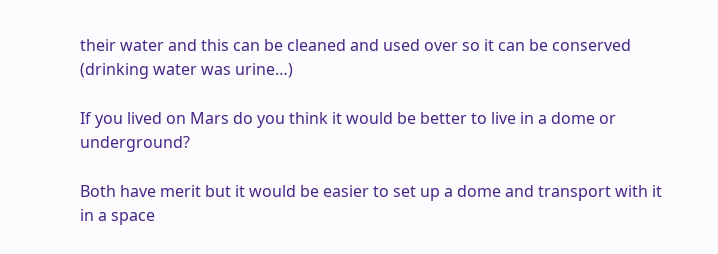their water and this can be cleaned and used over so it can be conserved (drinking water was urine…)

If you lived on Mars do you think it would be better to live in a dome or underground?

Both have merit but it would be easier to set up a dome and transport with it in a space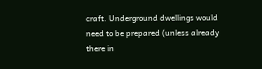craft. Underground dwellings would need to be prepared (unless already there in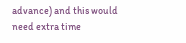advance) and this would need extra time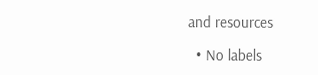and resources

  • No labels